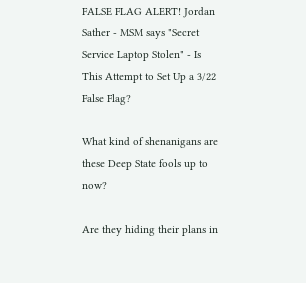FALSE FLAG ALERT! Jordan Sather - MSM says "Secret Service Laptop Stolen" - Is This Attempt to Set Up a 3/22 False Flag?

What kind of shenanigans are these Deep State fools up to now?

Are they hiding their plans in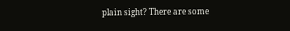plain sight? There are some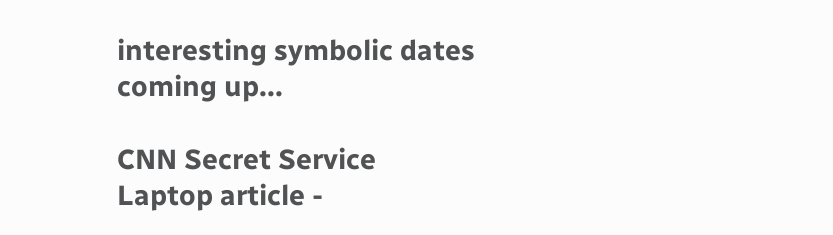interesting symbolic dates coming up...

CNN Secret Service Laptop article -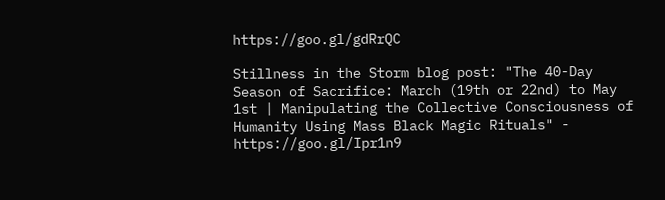https://goo.gl/gdRrQC

Stillness in the Storm blog post: "The 40-Day Season of Sacrifice: March (19th or 22nd) to May 1st | Manipulating the Collective Consciousness of Humanity Using Mass Black Magic Rituals" - https://goo.gl/Ipr1n9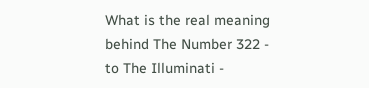What is the real meaning behind The Number 322 - to The Illuminati -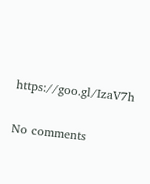https://goo.gl/IzaV7h

No comments